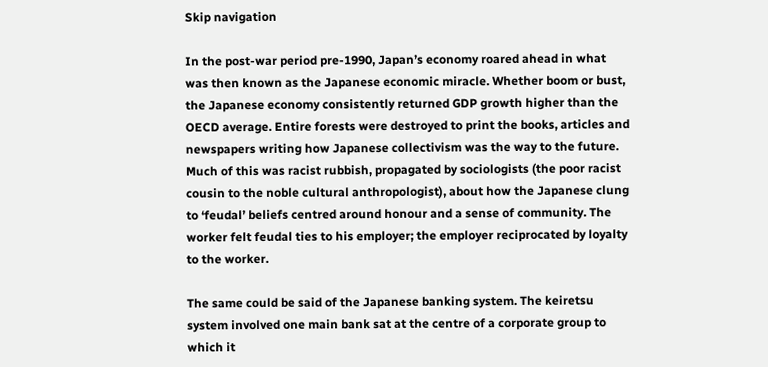Skip navigation

In the post-war period pre-1990, Japan’s economy roared ahead in what was then known as the Japanese economic miracle. Whether boom or bust, the Japanese economy consistently returned GDP growth higher than the OECD average. Entire forests were destroyed to print the books, articles and newspapers writing how Japanese collectivism was the way to the future. Much of this was racist rubbish, propagated by sociologists (the poor racist cousin to the noble cultural anthropologist), about how the Japanese clung to ‘feudal’ beliefs centred around honour and a sense of community. The worker felt feudal ties to his employer; the employer reciprocated by loyalty to the worker.

The same could be said of the Japanese banking system. The keiretsu system involved one main bank sat at the centre of a corporate group to which it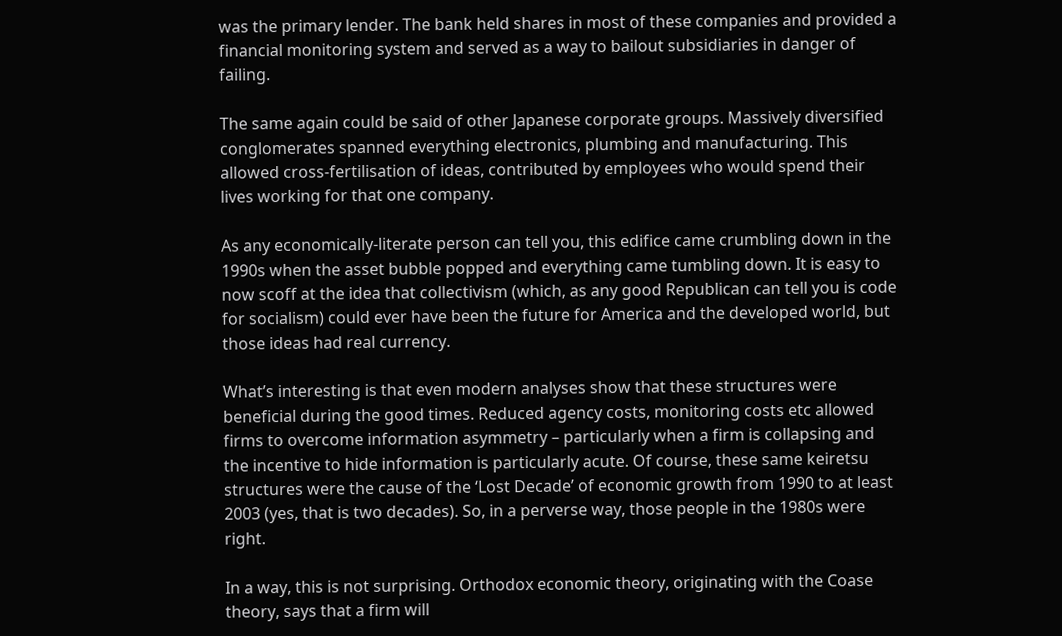was the primary lender. The bank held shares in most of these companies and provided a financial monitoring system and served as a way to bailout subsidiaries in danger of failing.

The same again could be said of other Japanese corporate groups. Massively diversified conglomerates spanned everything electronics, plumbing and manufacturing. This allowed cross-fertilisation of ideas, contributed by employees who would spend their lives working for that one company.

As any economically-literate person can tell you, this edifice came crumbling down in the 1990s when the asset bubble popped and everything came tumbling down. It is easy to now scoff at the idea that collectivism (which, as any good Republican can tell you is code for socialism) could ever have been the future for America and the developed world, but those ideas had real currency.

What’s interesting is that even modern analyses show that these structures were beneficial during the good times. Reduced agency costs, monitoring costs etc allowed firms to overcome information asymmetry – particularly when a firm is collapsing and the incentive to hide information is particularly acute. Of course, these same keiretsu structures were the cause of the ‘Lost Decade’ of economic growth from 1990 to at least 2003 (yes, that is two decades). So, in a perverse way, those people in the 1980s were right.

In a way, this is not surprising. Orthodox economic theory, originating with the Coase theory, says that a firm will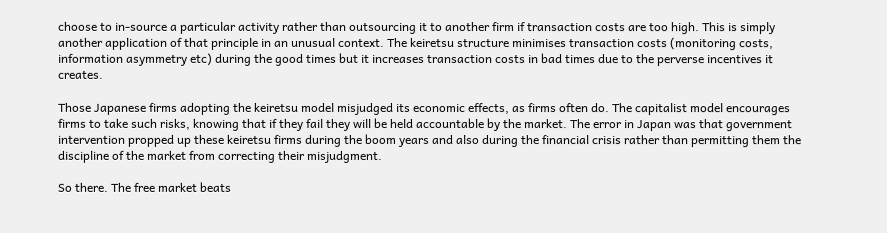choose to in-source a particular activity rather than outsourcing it to another firm if transaction costs are too high. This is simply another application of that principle in an unusual context. The keiretsu structure minimises transaction costs (monitoring costs, information asymmetry etc) during the good times but it increases transaction costs in bad times due to the perverse incentives it creates.

Those Japanese firms adopting the keiretsu model misjudged its economic effects, as firms often do. The capitalist model encourages firms to take such risks, knowing that if they fail they will be held accountable by the market. The error in Japan was that government intervention propped up these keiretsu firms during the boom years and also during the financial crisis rather than permitting them the discipline of the market from correcting their misjudgment.

So there. The free market beats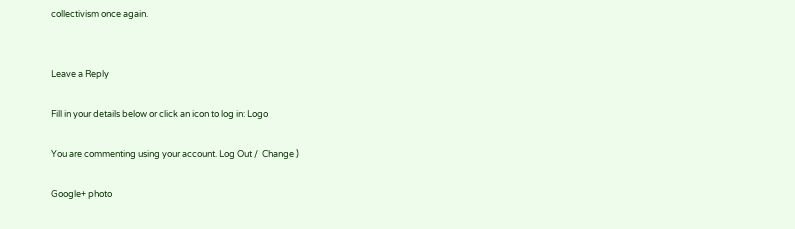collectivism once again.


Leave a Reply

Fill in your details below or click an icon to log in: Logo

You are commenting using your account. Log Out /  Change )

Google+ photo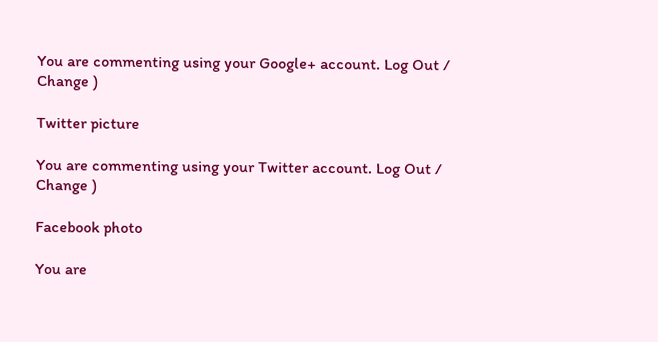You are commenting using your Google+ account. Log Out /  Change )

Twitter picture

You are commenting using your Twitter account. Log Out /  Change )

Facebook photo

You are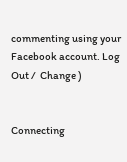commenting using your Facebook account. Log Out /  Change )


Connecting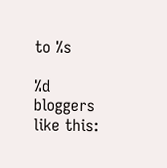to %s

%d bloggers like this: